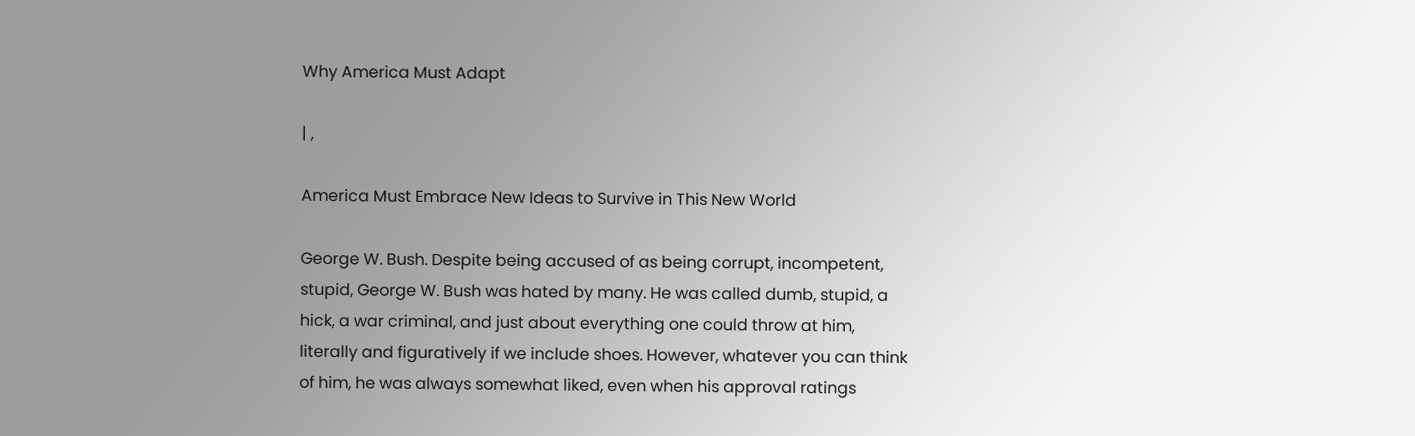Why America Must Adapt

| ,

America Must Embrace New Ideas to Survive in This New World

George W. Bush. Despite being accused of as being corrupt, incompetent, stupid, George W. Bush was hated by many. He was called dumb, stupid, a hick, a war criminal, and just about everything one could throw at him, literally and figuratively if we include shoes. However, whatever you can think of him, he was always somewhat liked, even when his approval ratings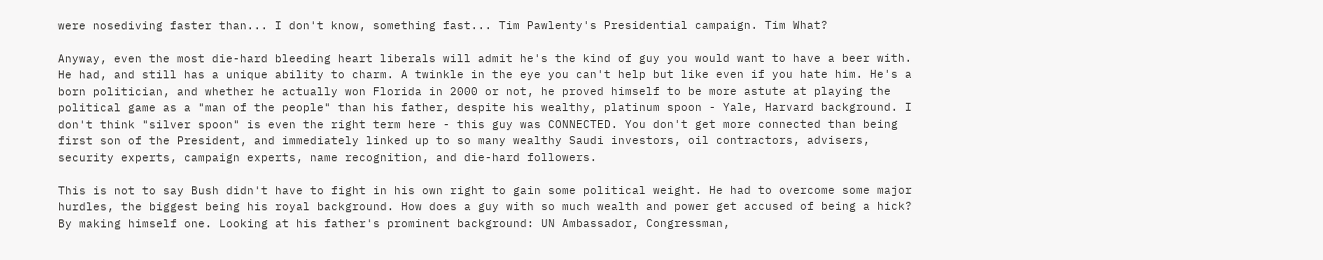were nosediving faster than... I don't know, something fast... Tim Pawlenty's Presidential campaign. Tim What?

Anyway, even the most die-hard bleeding heart liberals will admit he's the kind of guy you would want to have a beer with. He had, and still has a unique ability to charm. A twinkle in the eye you can't help but like even if you hate him. He's a born politician, and whether he actually won Florida in 2000 or not, he proved himself to be more astute at playing the political game as a "man of the people" than his father, despite his wealthy, platinum spoon - Yale, Harvard background. I don't think "silver spoon" is even the right term here - this guy was CONNECTED. You don't get more connected than being first son of the President, and immediately linked up to so many wealthy Saudi investors, oil contractors, advisers, security experts, campaign experts, name recognition, and die-hard followers.

This is not to say Bush didn't have to fight in his own right to gain some political weight. He had to overcome some major hurdles, the biggest being his royal background. How does a guy with so much wealth and power get accused of being a hick? By making himself one. Looking at his father's prominent background: UN Ambassador, Congressman,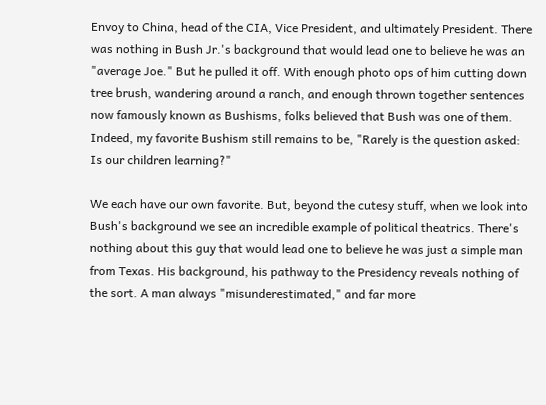Envoy to China, head of the CIA, Vice President, and ultimately President. There was nothing in Bush Jr.'s background that would lead one to believe he was an "average Joe." But he pulled it off. With enough photo ops of him cutting down tree brush, wandering around a ranch, and enough thrown together sentences now famously known as Bushisms, folks believed that Bush was one of them. Indeed, my favorite Bushism still remains to be, "Rarely is the question asked: Is our children learning?"

We each have our own favorite. But, beyond the cutesy stuff, when we look into Bush's background we see an incredible example of political theatrics. There's nothing about this guy that would lead one to believe he was just a simple man from Texas. His background, his pathway to the Presidency reveals nothing of the sort. A man always "misunderestimated," and far more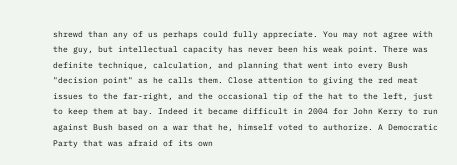shrewd than any of us perhaps could fully appreciate. You may not agree with the guy, but intellectual capacity has never been his weak point. There was definite technique, calculation, and planning that went into every Bush "decision point" as he calls them. Close attention to giving the red meat issues to the far-right, and the occasional tip of the hat to the left, just to keep them at bay. Indeed it became difficult in 2004 for John Kerry to run against Bush based on a war that he, himself voted to authorize. A Democratic Party that was afraid of its own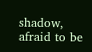shadow, afraid to be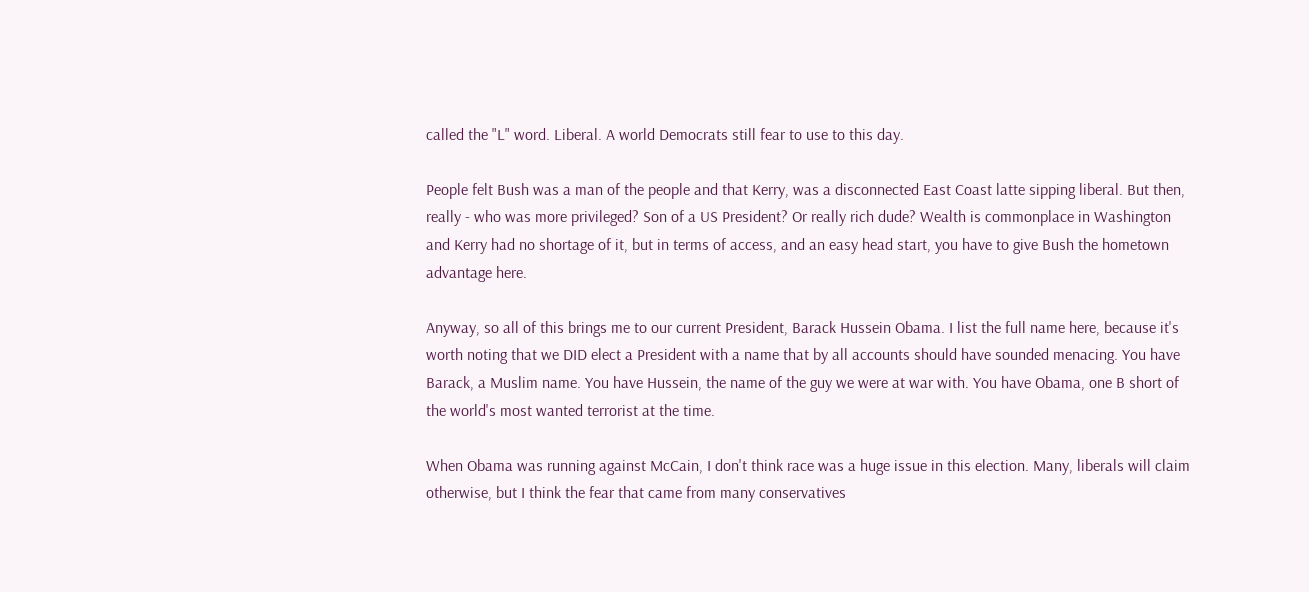called the "L" word. Liberal. A world Democrats still fear to use to this day.

People felt Bush was a man of the people and that Kerry, was a disconnected East Coast latte sipping liberal. But then, really - who was more privileged? Son of a US President? Or really rich dude? Wealth is commonplace in Washington and Kerry had no shortage of it, but in terms of access, and an easy head start, you have to give Bush the hometown advantage here.

Anyway, so all of this brings me to our current President, Barack Hussein Obama. I list the full name here, because it's worth noting that we DID elect a President with a name that by all accounts should have sounded menacing. You have Barack, a Muslim name. You have Hussein, the name of the guy we were at war with. You have Obama, one B short of the world's most wanted terrorist at the time.

When Obama was running against McCain, I don't think race was a huge issue in this election. Many, liberals will claim otherwise, but I think the fear that came from many conservatives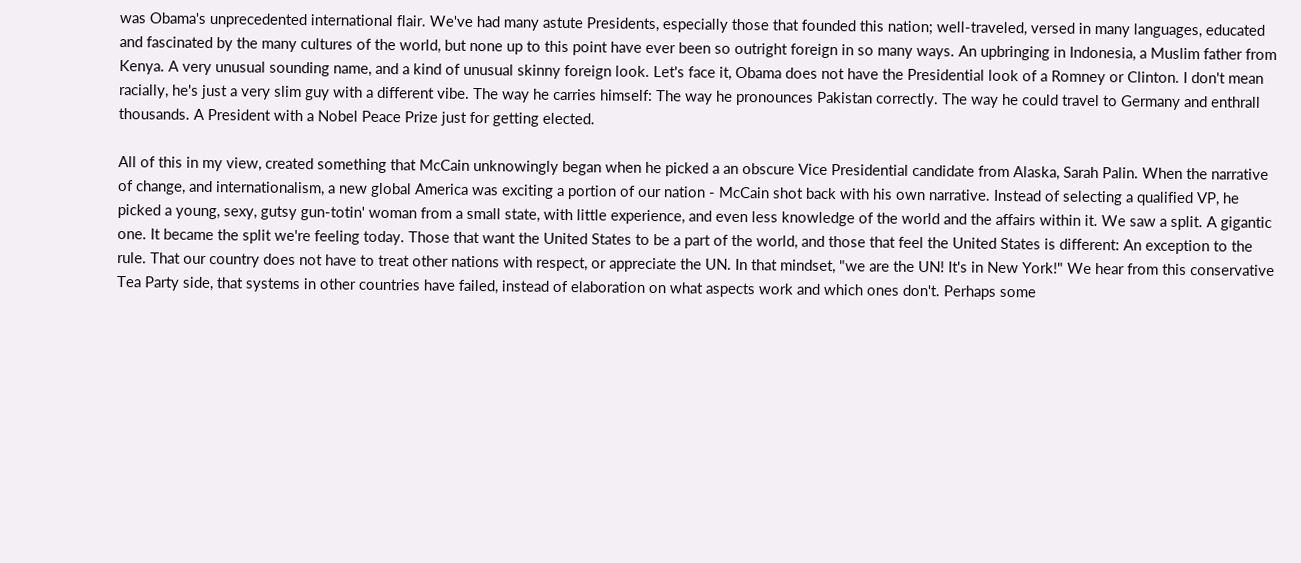was Obama's unprecedented international flair. We've had many astute Presidents, especially those that founded this nation; well-traveled, versed in many languages, educated and fascinated by the many cultures of the world, but none up to this point have ever been so outright foreign in so many ways. An upbringing in Indonesia, a Muslim father from Kenya. A very unusual sounding name, and a kind of unusual skinny foreign look. Let's face it, Obama does not have the Presidential look of a Romney or Clinton. I don't mean racially, he's just a very slim guy with a different vibe. The way he carries himself: The way he pronounces Pakistan correctly. The way he could travel to Germany and enthrall thousands. A President with a Nobel Peace Prize just for getting elected.

All of this in my view, created something that McCain unknowingly began when he picked a an obscure Vice Presidential candidate from Alaska, Sarah Palin. When the narrative of change, and internationalism, a new global America was exciting a portion of our nation - McCain shot back with his own narrative. Instead of selecting a qualified VP, he picked a young, sexy, gutsy gun-totin' woman from a small state, with little experience, and even less knowledge of the world and the affairs within it. We saw a split. A gigantic one. It became the split we're feeling today. Those that want the United States to be a part of the world, and those that feel the United States is different: An exception to the rule. That our country does not have to treat other nations with respect, or appreciate the UN. In that mindset, "we are the UN! It's in New York!" We hear from this conservative Tea Party side, that systems in other countries have failed, instead of elaboration on what aspects work and which ones don't. Perhaps some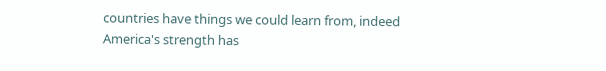countries have things we could learn from, indeed America's strength has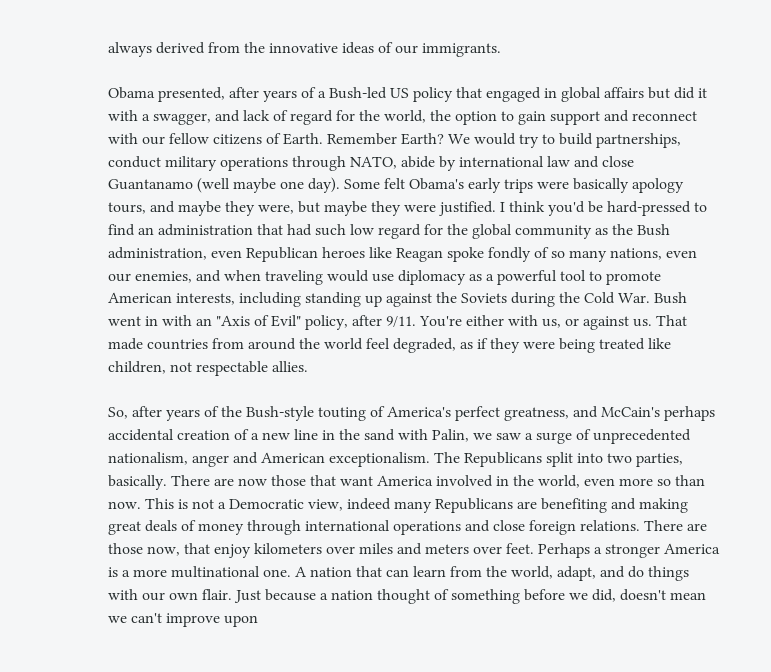always derived from the innovative ideas of our immigrants.

Obama presented, after years of a Bush-led US policy that engaged in global affairs but did it with a swagger, and lack of regard for the world, the option to gain support and reconnect with our fellow citizens of Earth. Remember Earth? We would try to build partnerships, conduct military operations through NATO, abide by international law and close Guantanamo (well maybe one day). Some felt Obama's early trips were basically apology tours, and maybe they were, but maybe they were justified. I think you'd be hard-pressed to find an administration that had such low regard for the global community as the Bush administration, even Republican heroes like Reagan spoke fondly of so many nations, even our enemies, and when traveling would use diplomacy as a powerful tool to promote American interests, including standing up against the Soviets during the Cold War. Bush went in with an "Axis of Evil" policy, after 9/11. You're either with us, or against us. That made countries from around the world feel degraded, as if they were being treated like children, not respectable allies.

So, after years of the Bush-style touting of America's perfect greatness, and McCain's perhaps accidental creation of a new line in the sand with Palin, we saw a surge of unprecedented nationalism, anger and American exceptionalism. The Republicans split into two parties, basically. There are now those that want America involved in the world, even more so than now. This is not a Democratic view, indeed many Republicans are benefiting and making great deals of money through international operations and close foreign relations. There are those now, that enjoy kilometers over miles and meters over feet. Perhaps a stronger America is a more multinational one. A nation that can learn from the world, adapt, and do things with our own flair. Just because a nation thought of something before we did, doesn't mean we can't improve upon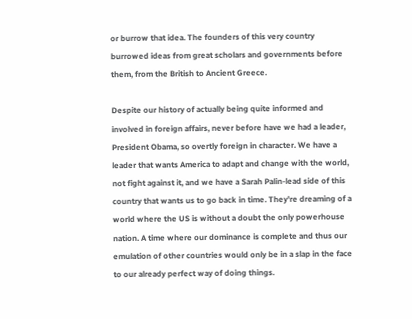or burrow that idea. The founders of this very country burrowed ideas from great scholars and governments before them, from the British to Ancient Greece.

Despite our history of actually being quite informed and involved in foreign affairs, never before have we had a leader, President Obama, so overtly foreign in character. We have a leader that wants America to adapt and change with the world, not fight against it, and we have a Sarah Palin-lead side of this country that wants us to go back in time. They're dreaming of a world where the US is without a doubt the only powerhouse nation. A time where our dominance is complete and thus our emulation of other countries would only be in a slap in the face to our already perfect way of doing things.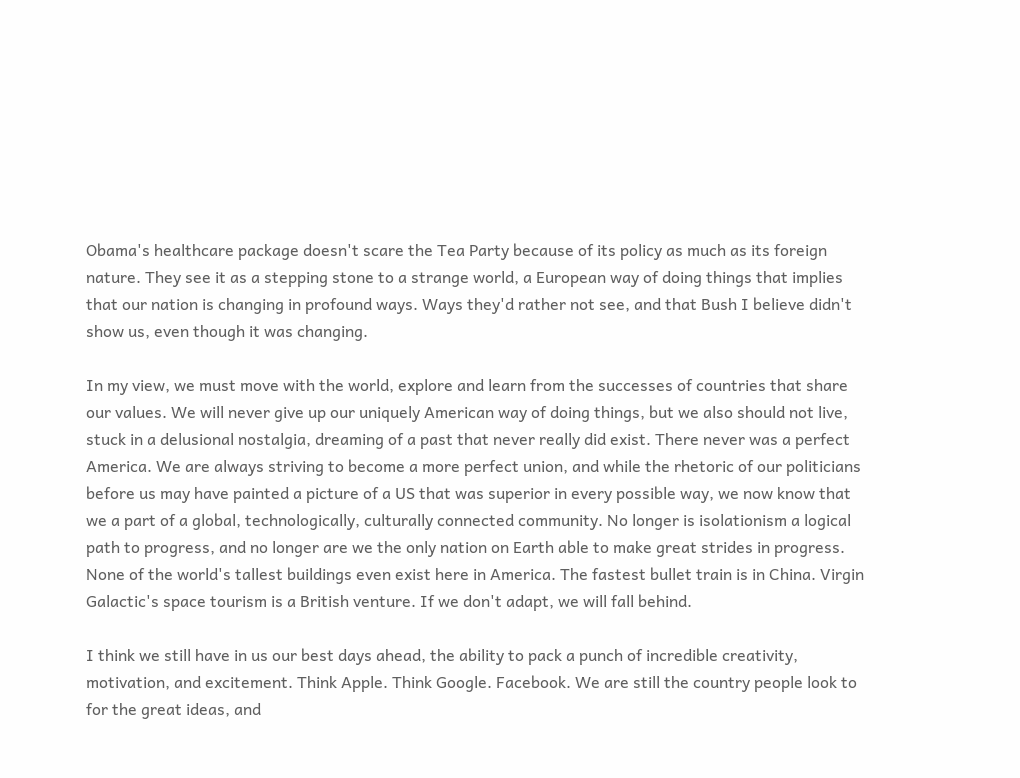Obama's healthcare package doesn't scare the Tea Party because of its policy as much as its foreign nature. They see it as a stepping stone to a strange world, a European way of doing things that implies that our nation is changing in profound ways. Ways they'd rather not see, and that Bush I believe didn't show us, even though it was changing.

In my view, we must move with the world, explore and learn from the successes of countries that share our values. We will never give up our uniquely American way of doing things, but we also should not live, stuck in a delusional nostalgia, dreaming of a past that never really did exist. There never was a perfect America. We are always striving to become a more perfect union, and while the rhetoric of our politicians before us may have painted a picture of a US that was superior in every possible way, we now know that we a part of a global, technologically, culturally connected community. No longer is isolationism a logical path to progress, and no longer are we the only nation on Earth able to make great strides in progress. None of the world's tallest buildings even exist here in America. The fastest bullet train is in China. Virgin Galactic's space tourism is a British venture. If we don't adapt, we will fall behind.

I think we still have in us our best days ahead, the ability to pack a punch of incredible creativity, motivation, and excitement. Think Apple. Think Google. Facebook. We are still the country people look to for the great ideas, and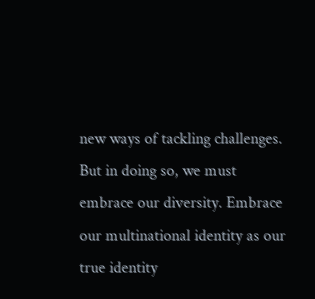new ways of tackling challenges. But in doing so, we must embrace our diversity. Embrace our multinational identity as our true identity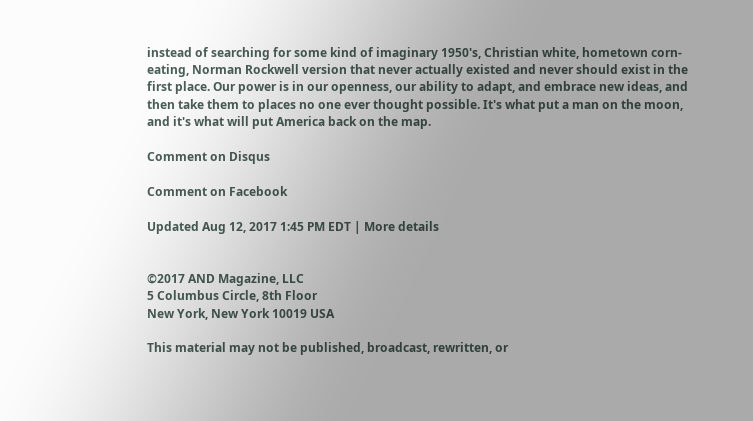instead of searching for some kind of imaginary 1950's, Christian white, hometown corn-eating, Norman Rockwell version that never actually existed and never should exist in the first place. Our power is in our openness, our ability to adapt, and embrace new ideas, and then take them to places no one ever thought possible. It's what put a man on the moon, and it's what will put America back on the map.

Comment on Disqus

Comment on Facebook

Updated Aug 12, 2017 1:45 PM EDT | More details


©2017 AND Magazine, LLC
5 Columbus Circle, 8th Floor
New York, New York 10019 USA

This material may not be published, broadcast, rewritten, or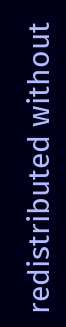redistributed without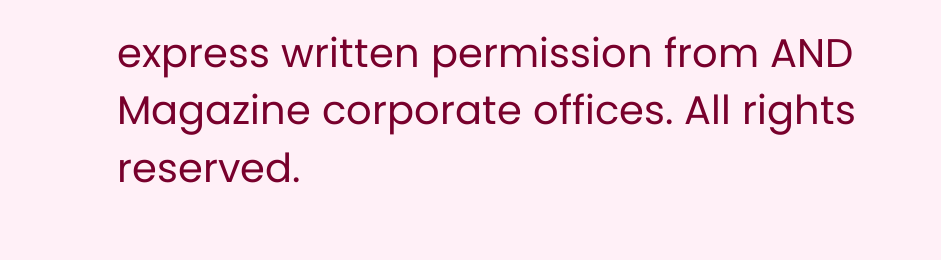express written permission from AND Magazine corporate offices. All rights reserved.